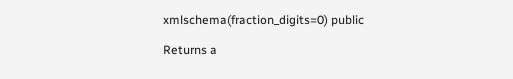xmlschema(fraction_digits=0) public

Returns a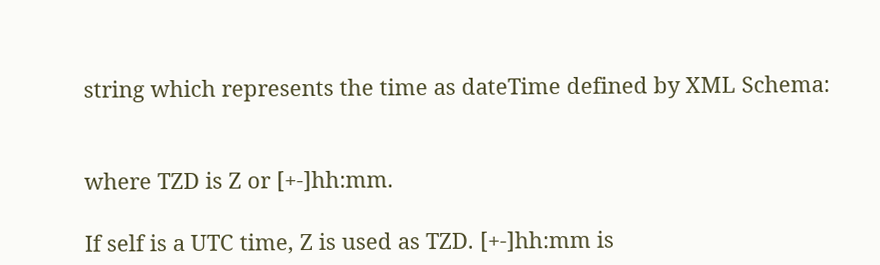string which represents the time as dateTime defined by XML Schema:


where TZD is Z or [+-]hh:mm.

If self is a UTC time, Z is used as TZD. [+-]hh:mm is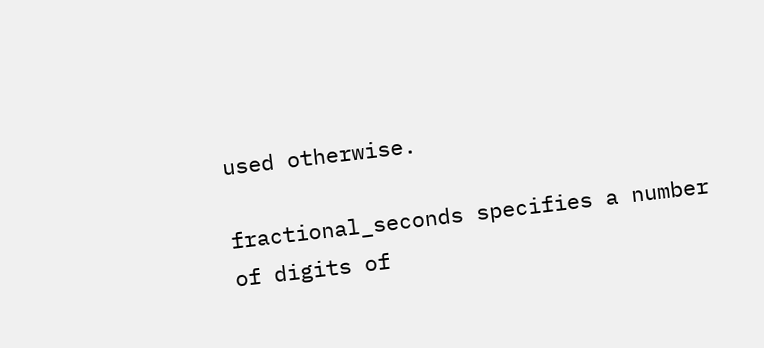used otherwise.

fractional_seconds specifies a number of digits of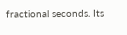fractional seconds. Its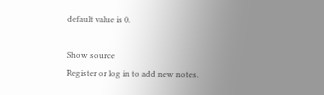default value is 0.

Show source
Register or log in to add new notes.